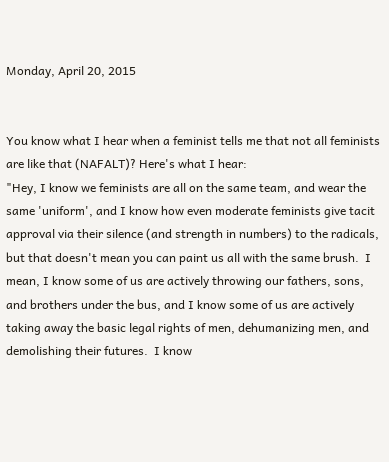Monday, April 20, 2015


You know what I hear when a feminist tells me that not all feminists are like that (NAFALT)? Here's what I hear:
"Hey, I know we feminists are all on the same team, and wear the same 'uniform', and I know how even moderate feminists give tacit approval via their silence (and strength in numbers) to the radicals, but that doesn't mean you can paint us all with the same brush.  I mean, I know some of us are actively throwing our fathers, sons, and brothers under the bus, and I know some of us are actively taking away the basic legal rights of men, dehumanizing men, and demolishing their futures.  I know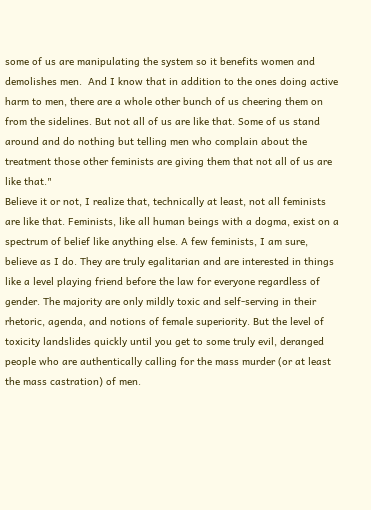some of us are manipulating the system so it benefits women and demolishes men.  And I know that in addition to the ones doing active harm to men, there are a whole other bunch of us cheering them on from the sidelines. But not all of us are like that. Some of us stand around and do nothing but telling men who complain about the treatment those other feminists are giving them that not all of us are like that."
Believe it or not, I realize that, technically at least, not all feminists are like that. Feminists, like all human beings with a dogma, exist on a spectrum of belief like anything else. A few feminists, I am sure, believe as I do. They are truly egalitarian and are interested in things like a level playing friend before the law for everyone regardless of gender. The majority are only mildly toxic and self-serving in their rhetoric, agenda, and notions of female superiority. But the level of toxicity landslides quickly until you get to some truly evil, deranged people who are authentically calling for the mass murder (or at least the mass castration) of men.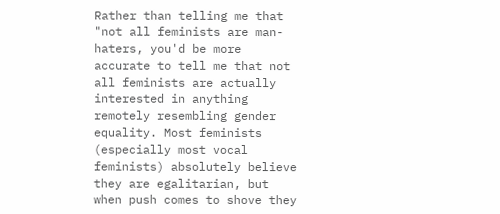Rather than telling me that "not all feminists are man-haters, you'd be more accurate to tell me that not all feminists are actually interested in anything remotely resembling gender equality. Most feminists (especially most vocal feminists) absolutely believe they are egalitarian, but when push comes to shove they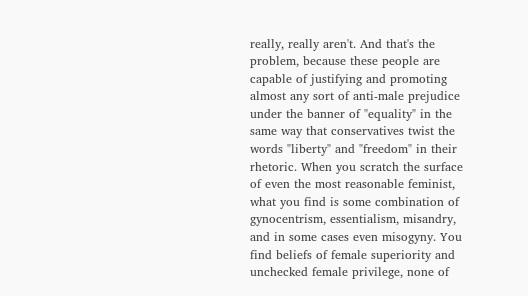really, really aren't. And that's the problem, because these people are capable of justifying and promoting almost any sort of anti-male prejudice under the banner of "equality" in the same way that conservatives twist the words "liberty" and "freedom" in their rhetoric. When you scratch the surface of even the most reasonable feminist, what you find is some combination of gynocentrism, essentialism, misandry, and in some cases even misogyny. You find beliefs of female superiority and unchecked female privilege, none of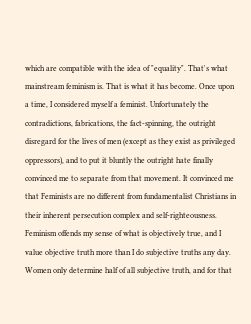which are compatible with the idea of "equality". That's what mainstream feminism is. That is what it has become. Once upon a time, I considered myself a feminist. Unfortunately the contradictions, fabrications, the fact-spinning, the outright disregard for the lives of men (except as they exist as privileged oppressors), and to put it bluntly the outright hate finally convinced me to separate from that movement. It convinced me that Feminists are no different from fundamentalist Christians in their inherent persecution complex and self-righteousness. Feminism offends my sense of what is objectively true, and I value objective truth more than I do subjective truths any day. Women only determine half of all subjective truth, and for that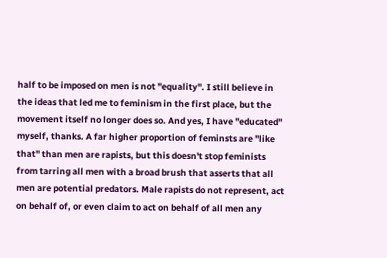half to be imposed on men is not "equality". I still believe in the ideas that led me to feminism in the first place, but the movement itself no longer does so. And yes, I have "educated" myself, thanks. A far higher proportion of feminsts are "like that" than men are rapists, but this doesn't stop feminists from tarring all men with a broad brush that asserts that all men are potential predators. Male rapists do not represent, act on behalf of, or even claim to act on behalf of all men any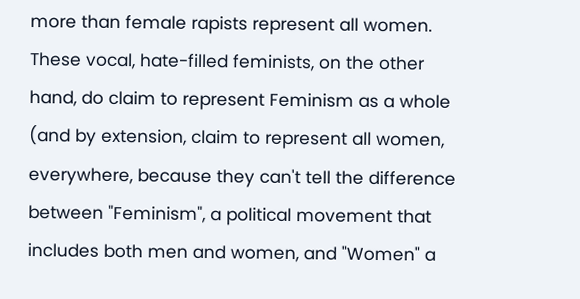more than female rapists represent all women. These vocal, hate-filled feminists, on the other hand, do claim to represent Feminism as a whole (and by extension, claim to represent all women, everywhere, because they can't tell the difference between "Feminism", a political movement that includes both men and women, and "Women" a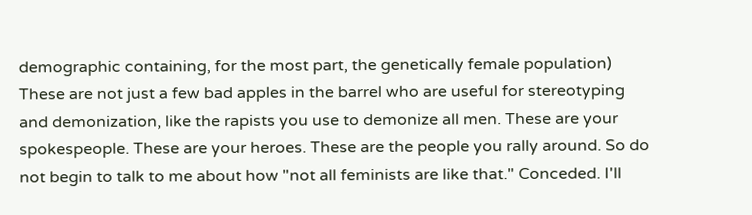demographic containing, for the most part, the genetically female population) These are not just a few bad apples in the barrel who are useful for stereotyping and demonization, like the rapists you use to demonize all men. These are your spokespeople. These are your heroes. These are the people you rally around. So do not begin to talk to me about how "not all feminists are like that." Conceded. I'll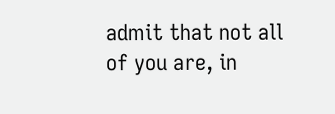admit that not all of you are, in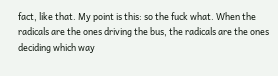fact, like that. My point is this: so the fuck what. When the radicals are the ones driving the bus, the radicals are the ones deciding which way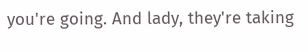you're going. And lady, they're taking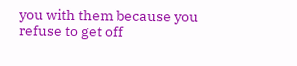you with them because you refuse to get off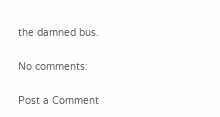the damned bus.

No comments:

Post a Comment